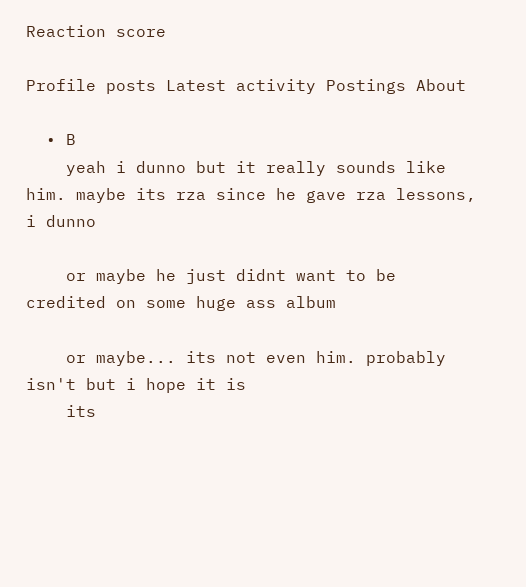Reaction score

Profile posts Latest activity Postings About

  • B
    yeah i dunno but it really sounds like him. maybe its rza since he gave rza lessons, i dunno

    or maybe he just didnt want to be credited on some huge ass album

    or maybe... its not even him. probably isn't but i hope it is
    its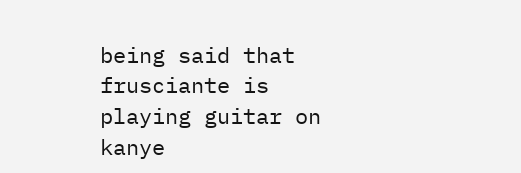being said that frusciante is playing guitar on kanye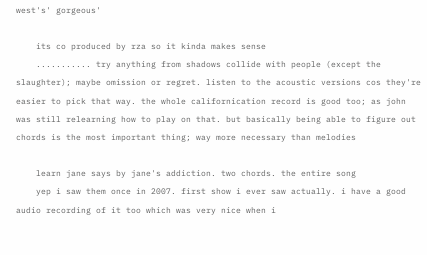west's' gorgeous'

    its co produced by rza so it kinda makes sense
    ........... try anything from shadows collide with people (except the slaughter); maybe omission or regret. listen to the acoustic versions cos they're easier to pick that way. the whole californication record is good too; as john was still relearning how to play on that. but basically being able to figure out chords is the most important thing; way more necessary than melodies

    learn jane says by jane's addiction. two chords. the entire song
    yep i saw them once in 2007. first show i ever saw actually. i have a good audio recording of it too which was very nice when i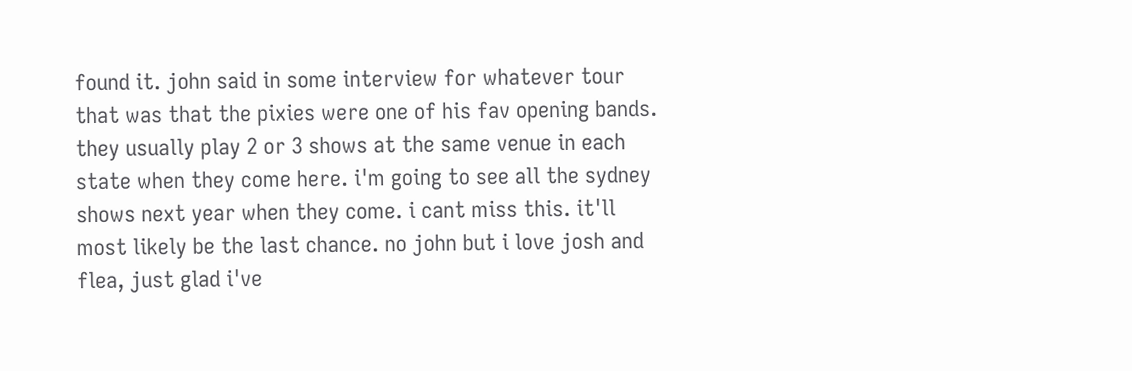found it. john said in some interview for whatever tour that was that the pixies were one of his fav opening bands. they usually play 2 or 3 shows at the same venue in each state when they come here. i'm going to see all the sydney shows next year when they come. i cant miss this. it'll most likely be the last chance. no john but i love josh and flea, just glad i've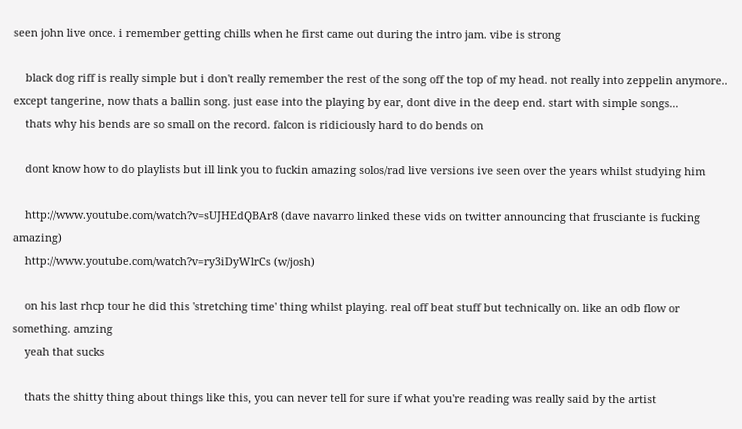seen john live once. i remember getting chills when he first came out during the intro jam. vibe is strong

    black dog riff is really simple but i don't really remember the rest of the song off the top of my head. not really into zeppelin anymore.. except tangerine, now thats a ballin song. just ease into the playing by ear, dont dive in the deep end. start with simple songs...
    thats why his bends are so small on the record. falcon is ridiciously hard to do bends on

    dont know how to do playlists but ill link you to fuckin amazing solos/rad live versions ive seen over the years whilst studying him

    http://www.youtube.com/watch?v=sUJHEdQBAr8 (dave navarro linked these vids on twitter announcing that frusciante is fucking amazing)
    http://www.youtube.com/watch?v=ry3iDyWlrCs (w/josh)

    on his last rhcp tour he did this 'stretching time' thing whilst playing. real off beat stuff but technically on. like an odb flow or something. amzing
    yeah that sucks

    thats the shitty thing about things like this, you can never tell for sure if what you're reading was really said by the artist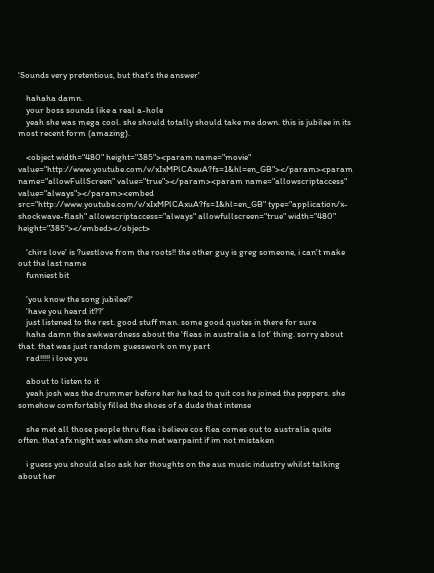'Sounds very pretentious, but that’s the answer'

    hahaha damn.
    your boss sounds like a real a-hole
    yeah she was mega cool. she should totally should take me down. this is jubilee in its most recent form (amazing).

    <object width="480" height="385"><param name="movie" value="http://www.youtube.com/v/xIxMPlCAxuA?fs=1&hl=en_GB"></param><param name="allowFullScreen" value="true"></param><param name="allowscriptaccess" value="always"></param><embed src="http://www.youtube.com/v/xIxMPlCAxuA?fs=1&hl=en_GB" type="application/x-shockwave-flash" allowscriptaccess="always" allowfullscreen="true" width="480" height="385"></embed></object>

    'chirs love' is ?uestlove from the roots!! the other guy is greg someone, i can't make out the last name
    funniest bit

    'you know the song jubilee?'
    'have you heard it??'
    just listened to the rest. good stuff man. some good quotes in there for sure
    haha damn the awkwardness about the 'fleas in australia a lot' thing. sorry about that. that was just random guesswork on my part
    rad!!!!! i love you

    about to listen to it
    yeah josh was the drummer before her he had to quit cos he joined the peppers. she somehow comfortably filled the shoes of a dude that intense

    she met all those people thru flea i believe cos flea comes out to australia quite often. that afx night was when she met warpaint if im not mistaken

    i guess you should also ask her thoughts on the aus music industry whilst talking about her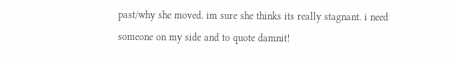past/why she moved. im sure she thinks its really stagnant. i need someone on my side and to quote damnit!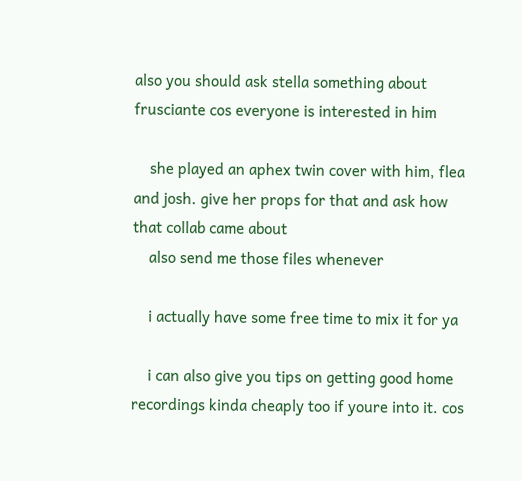also you should ask stella something about frusciante cos everyone is interested in him

    she played an aphex twin cover with him, flea and josh. give her props for that and ask how that collab came about
    also send me those files whenever

    i actually have some free time to mix it for ya

    i can also give you tips on getting good home recordings kinda cheaply too if youre into it. cos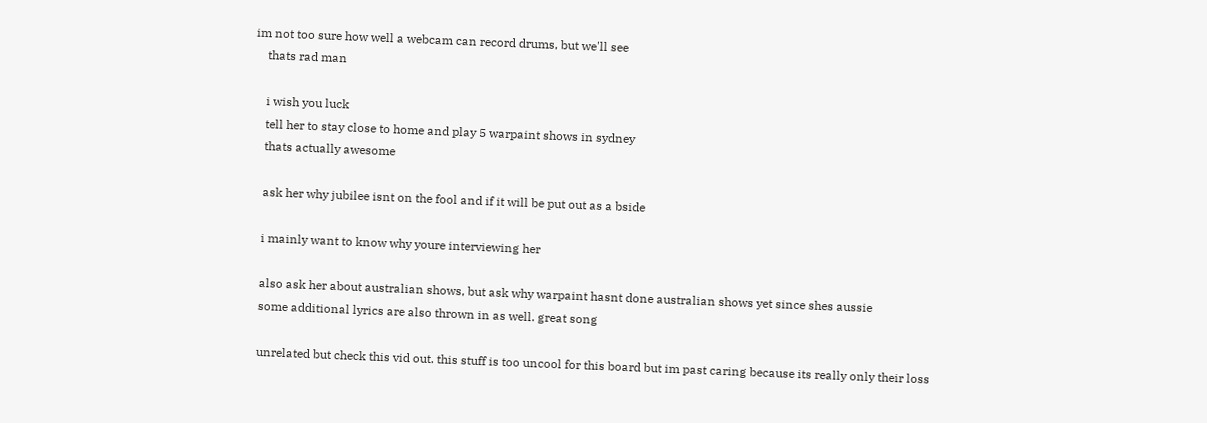im not too sure how well a webcam can record drums, but we'll see
    thats rad man

    i wish you luck
    tell her to stay close to home and play 5 warpaint shows in sydney
    thats actually awesome

    ask her why jubilee isnt on the fool and if it will be put out as a bside

    i mainly want to know why youre interviewing her

    also ask her about australian shows, but ask why warpaint hasnt done australian shows yet since shes aussie
    some additional lyrics are also thrown in as well. great song

    unrelated but check this vid out. this stuff is too uncool for this board but im past caring because its really only their loss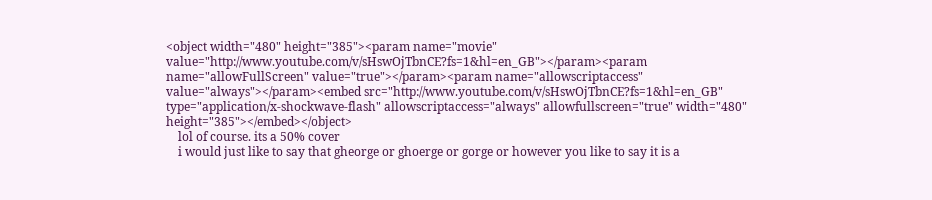<object width="480" height="385"><param name="movie" value="http://www.youtube.com/v/sHswOjTbnCE?fs=1&hl=en_GB"></param><param name="allowFullScreen" value="true"></param><param name="allowscriptaccess" value="always"></param><embed src="http://www.youtube.com/v/sHswOjTbnCE?fs=1&hl=en_GB" type="application/x-shockwave-flash" allowscriptaccess="always" allowfullscreen="true" width="480" height="385"></embed></object>
    lol of course. its a 50% cover
    i would just like to say that gheorge or ghoerge or gorge or however you like to say it is a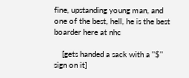fine, upstanding young man, and one of the best, hell, he is the best boarder here at nhc

    [gets handed a sack with a "$" sign on it]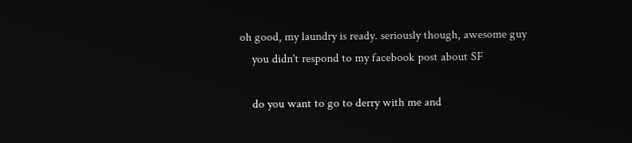oh good, my laundry is ready. seriously though, awesome guy
    you didn't respond to my facebook post about SF

    do you want to go to derry with me and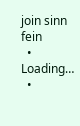join sinn fein
  • Loading…
  •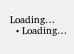Loading…
  • Loading…